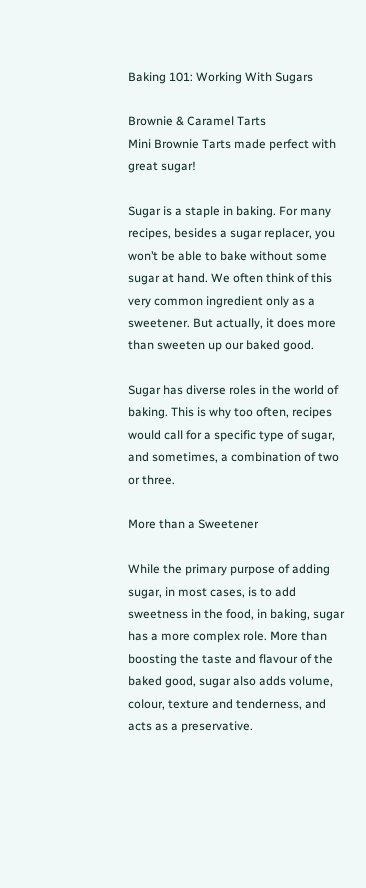Baking 101: Working With Sugars

Brownie & Caramel Tarts
Mini Brownie Tarts made perfect with great sugar!

Sugar is a staple in baking. For many recipes, besides a sugar replacer, you won’t be able to bake without some sugar at hand. We often think of this very common ingredient only as a sweetener. But actually, it does more than sweeten up our baked good.

Sugar has diverse roles in the world of baking. This is why too often, recipes would call for a specific type of sugar, and sometimes, a combination of two or three.

More than a Sweetener

While the primary purpose of adding sugar, in most cases, is to add sweetness in the food, in baking, sugar has a more complex role. More than boosting the taste and flavour of the baked good, sugar also adds volume, colour, texture and tenderness, and acts as a preservative.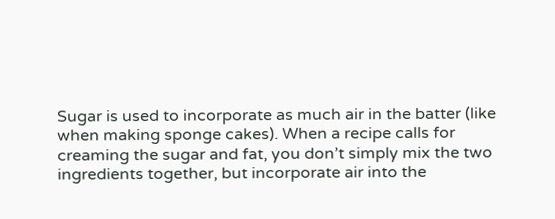Sugar is used to incorporate as much air in the batter (like when making sponge cakes). When a recipe calls for creaming the sugar and fat, you don’t simply mix the two ingredients together, but incorporate air into the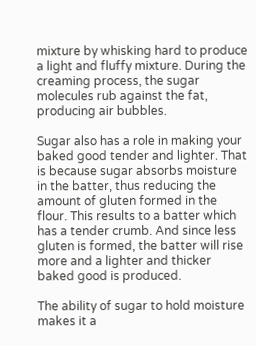mixture by whisking hard to produce a light and fluffy mixture. During the creaming process, the sugar molecules rub against the fat, producing air bubbles.

Sugar also has a role in making your baked good tender and lighter. That is because sugar absorbs moisture in the batter, thus reducing the amount of gluten formed in the flour. This results to a batter which has a tender crumb. And since less gluten is formed, the batter will rise more and a lighter and thicker baked good is produced.

The ability of sugar to hold moisture makes it a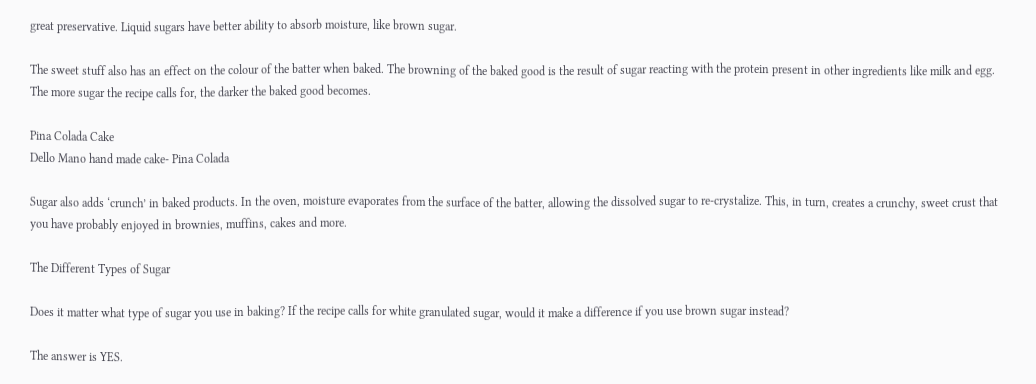great preservative. Liquid sugars have better ability to absorb moisture, like brown sugar.

The sweet stuff also has an effect on the colour of the batter when baked. The browning of the baked good is the result of sugar reacting with the protein present in other ingredients like milk and egg. The more sugar the recipe calls for, the darker the baked good becomes.

Pina Colada Cake
Dello Mano hand made cake- Pina Colada

Sugar also adds ‘crunch’ in baked products. In the oven, moisture evaporates from the surface of the batter, allowing the dissolved sugar to re-crystalize. This, in turn, creates a crunchy, sweet crust that you have probably enjoyed in brownies, muffins, cakes and more.

The Different Types of Sugar

Does it matter what type of sugar you use in baking? If the recipe calls for white granulated sugar, would it make a difference if you use brown sugar instead?

The answer is YES.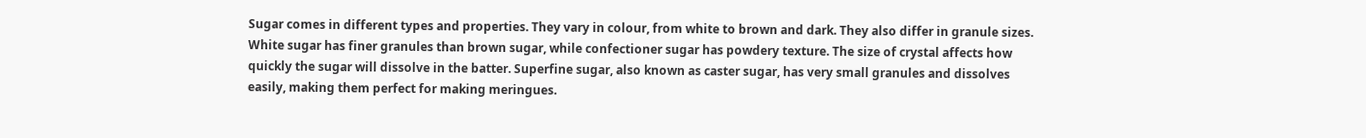Sugar comes in different types and properties. They vary in colour, from white to brown and dark. They also differ in granule sizes. White sugar has finer granules than brown sugar, while confectioner sugar has powdery texture. The size of crystal affects how quickly the sugar will dissolve in the batter. Superfine sugar, also known as caster sugar, has very small granules and dissolves easily, making them perfect for making meringues.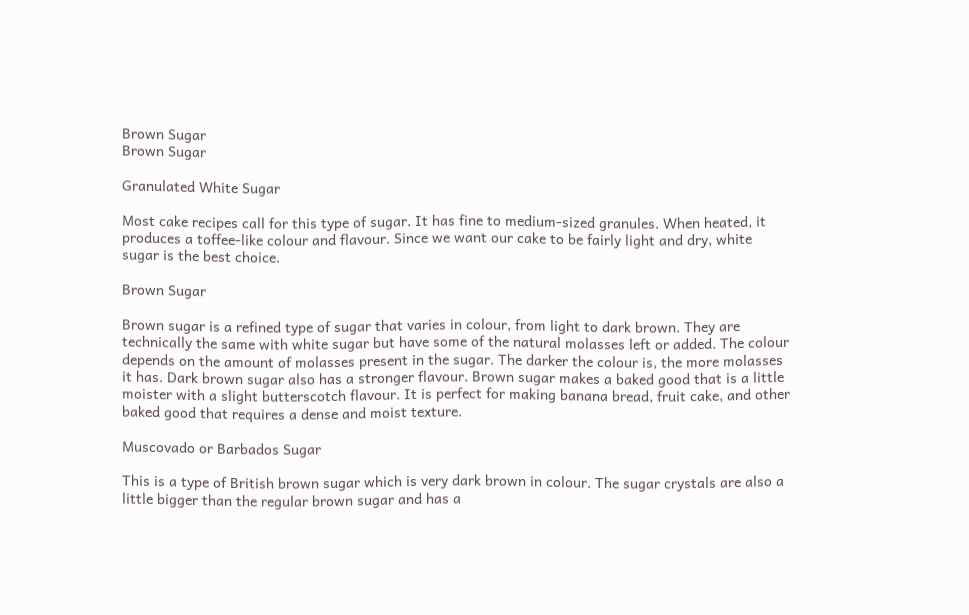Brown Sugar
Brown Sugar

Granulated White Sugar

Most cake recipes call for this type of sugar. It has fine to medium-sized granules. When heated, it produces a toffee-like colour and flavour. Since we want our cake to be fairly light and dry, white sugar is the best choice.

Brown Sugar

Brown sugar is a refined type of sugar that varies in colour, from light to dark brown. They are technically the same with white sugar but have some of the natural molasses left or added. The colour depends on the amount of molasses present in the sugar. The darker the colour is, the more molasses it has. Dark brown sugar also has a stronger flavour. Brown sugar makes a baked good that is a little moister with a slight butterscotch flavour. It is perfect for making banana bread, fruit cake, and other baked good that requires a dense and moist texture.

Muscovado or Barbados Sugar

This is a type of British brown sugar which is very dark brown in colour. The sugar crystals are also a little bigger than the regular brown sugar and has a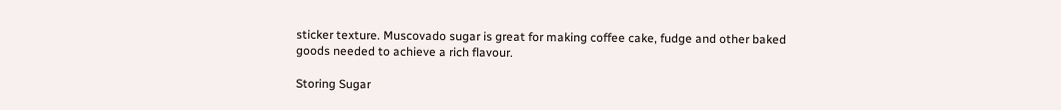sticker texture. Muscovado sugar is great for making coffee cake, fudge and other baked goods needed to achieve a rich flavour.

Storing Sugar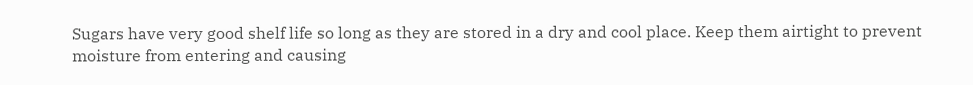Sugars have very good shelf life so long as they are stored in a dry and cool place. Keep them airtight to prevent moisture from entering and causing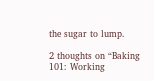the sugar to lump.

2 thoughts on “Baking 101: Working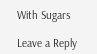With Sugars

Leave a Reply